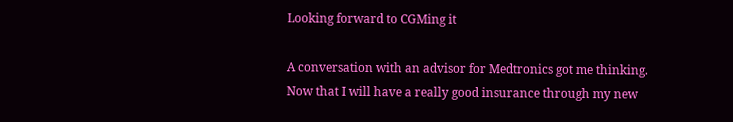Looking forward to CGMing it

A conversation with an advisor for Medtronics got me thinking. Now that I will have a really good insurance through my new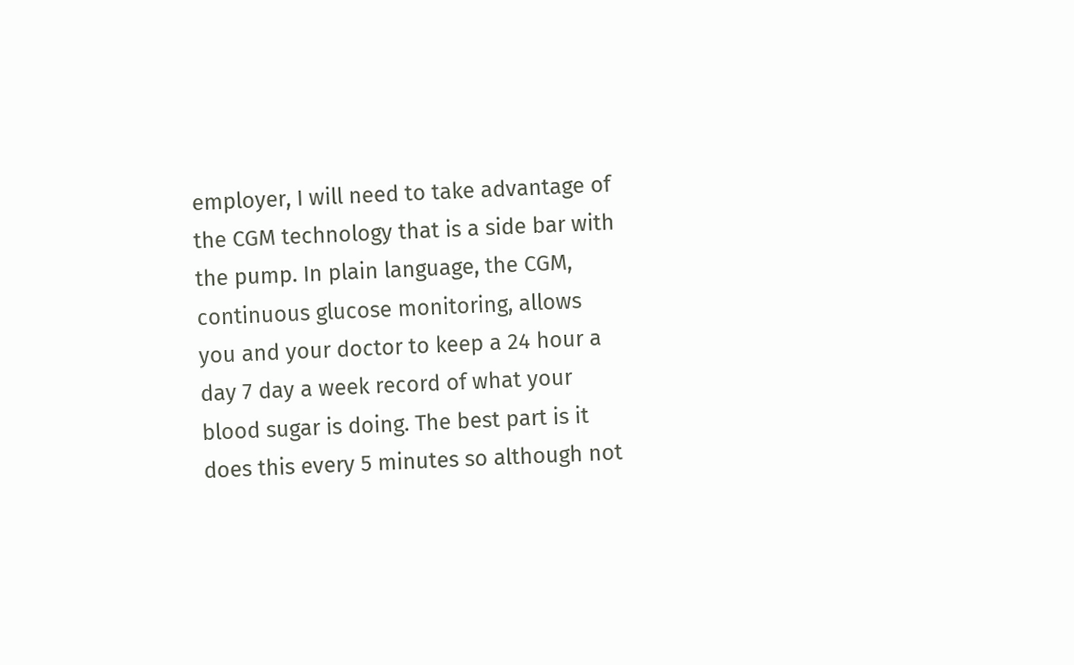employer, I will need to take advantage of the CGM technology that is a side bar with the pump. In plain language, the CGM, continuous glucose monitoring, allows you and your doctor to keep a 24 hour a day 7 day a week record of what your blood sugar is doing. The best part is it does this every 5 minutes so although not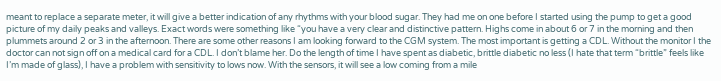meant to replace a separate meter, it will give a better indication of any rhythms with your blood sugar. They had me on one before I started using the pump to get a good picture of my daily peaks and valleys. Exact words were something like “you have a very clear and distinctive pattern. Highs come in about 6 or 7 in the morning and then plummets around 2 or 3 in the afternoon. There are some other reasons I am looking forward to the CGM system. The most important is getting a CDL. Without the monitor I the doctor can not sign off on a medical card for a CDL. I don’t blame her. Do the length of time I have spent as diabetic, brittle diabetic no less (I hate that term “brittle” feels like I’m made of glass), I have a problem with sensitivity to lows now. With the sensors, it will see a low coming from a mile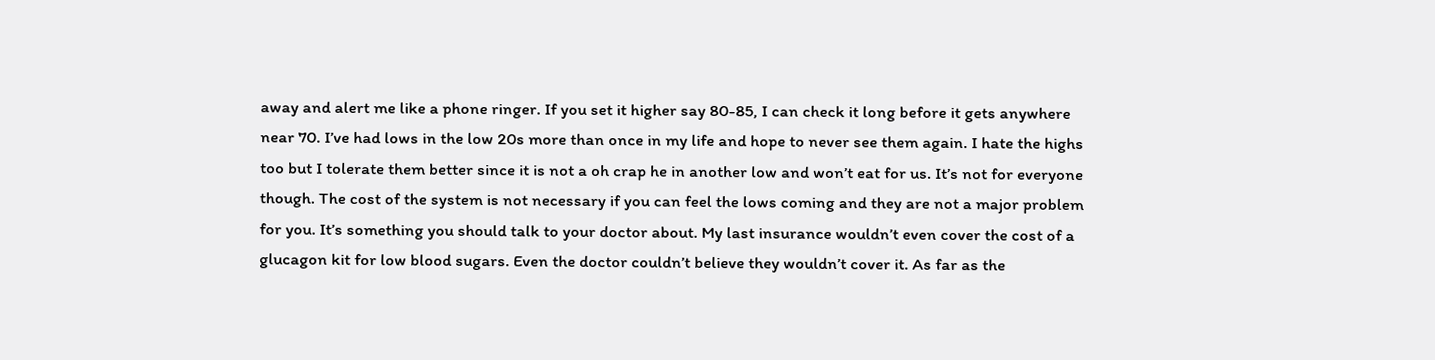away and alert me like a phone ringer. If you set it higher say 80-85, I can check it long before it gets anywhere near 70. I’ve had lows in the low 20s more than once in my life and hope to never see them again. I hate the highs too but I tolerate them better since it is not a oh crap he in another low and won’t eat for us. It’s not for everyone though. The cost of the system is not necessary if you can feel the lows coming and they are not a major problem for you. It’s something you should talk to your doctor about. My last insurance wouldn’t even cover the cost of a glucagon kit for low blood sugars. Even the doctor couldn’t believe they wouldn’t cover it. As far as the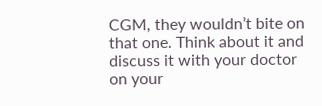CGM, they wouldn’t bite on that one. Think about it and discuss it with your doctor on your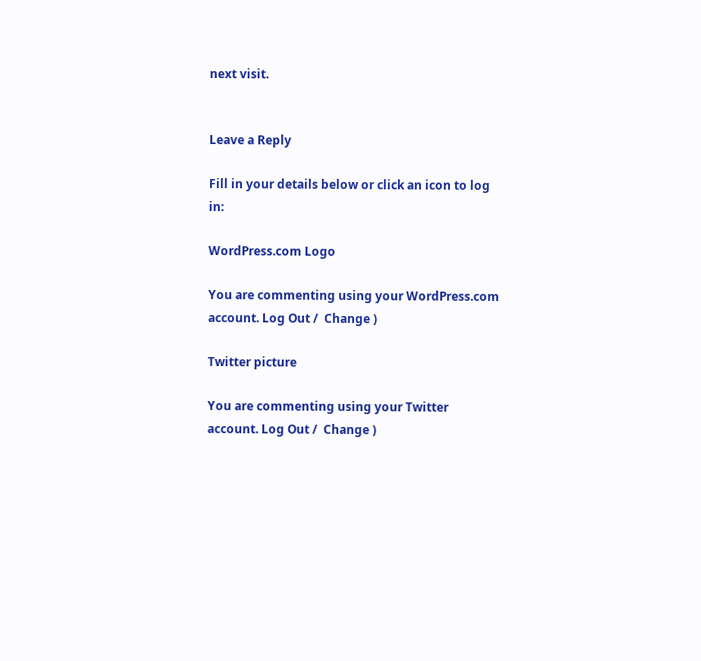next visit.


Leave a Reply

Fill in your details below or click an icon to log in:

WordPress.com Logo

You are commenting using your WordPress.com account. Log Out /  Change )

Twitter picture

You are commenting using your Twitter account. Log Out /  Change )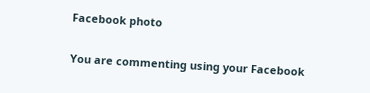Facebook photo

You are commenting using your Facebook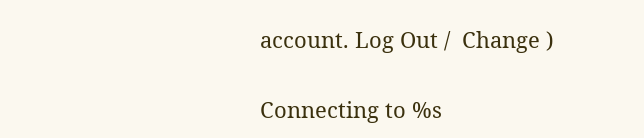account. Log Out /  Change )

Connecting to %s